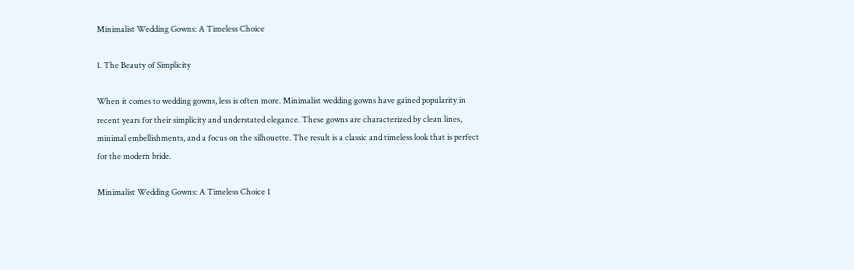Minimalist Wedding Gowns: A Timeless Choice

1. The Beauty of Simplicity

When it comes to wedding gowns, less is often more. Minimalist wedding gowns have gained popularity in recent years for their simplicity and understated elegance. These gowns are characterized by clean lines, minimal embellishments, and a focus on the silhouette. The result is a classic and timeless look that is perfect for the modern bride.

Minimalist Wedding Gowns: A Timeless Choice 1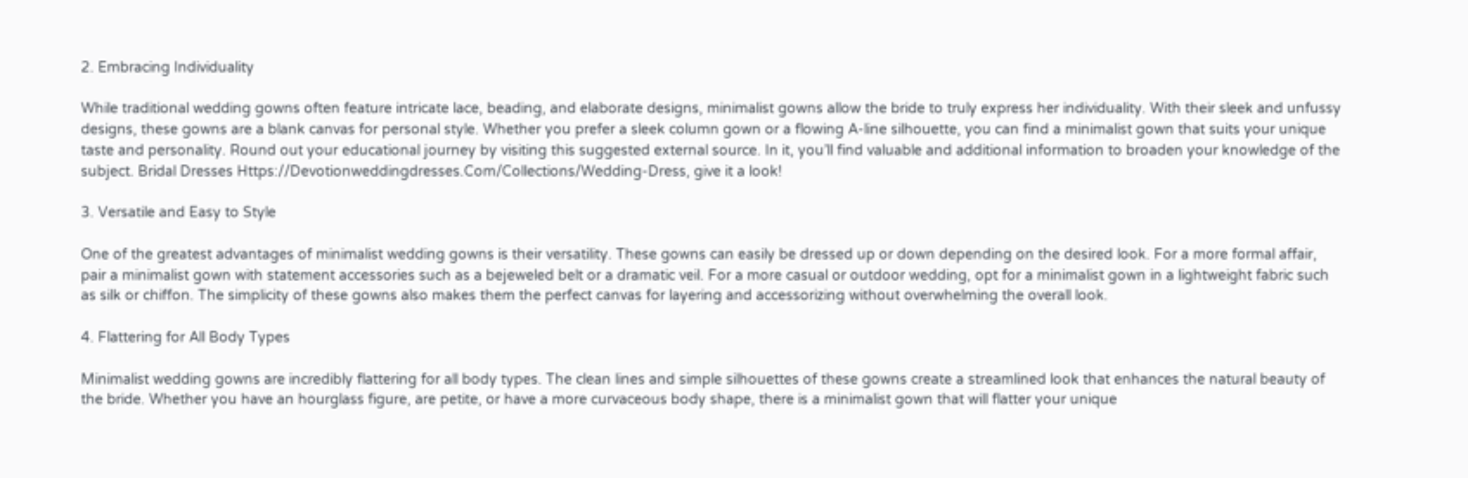2. Embracing Individuality

While traditional wedding gowns often feature intricate lace, beading, and elaborate designs, minimalist gowns allow the bride to truly express her individuality. With their sleek and unfussy designs, these gowns are a blank canvas for personal style. Whether you prefer a sleek column gown or a flowing A-line silhouette, you can find a minimalist gown that suits your unique taste and personality. Round out your educational journey by visiting this suggested external source. In it, you’ll find valuable and additional information to broaden your knowledge of the subject. Bridal Dresses Https://Devotionweddingdresses.Com/Collections/Wedding-Dress, give it a look!

3. Versatile and Easy to Style

One of the greatest advantages of minimalist wedding gowns is their versatility. These gowns can easily be dressed up or down depending on the desired look. For a more formal affair, pair a minimalist gown with statement accessories such as a bejeweled belt or a dramatic veil. For a more casual or outdoor wedding, opt for a minimalist gown in a lightweight fabric such as silk or chiffon. The simplicity of these gowns also makes them the perfect canvas for layering and accessorizing without overwhelming the overall look.

4. Flattering for All Body Types

Minimalist wedding gowns are incredibly flattering for all body types. The clean lines and simple silhouettes of these gowns create a streamlined look that enhances the natural beauty of the bride. Whether you have an hourglass figure, are petite, or have a more curvaceous body shape, there is a minimalist gown that will flatter your unique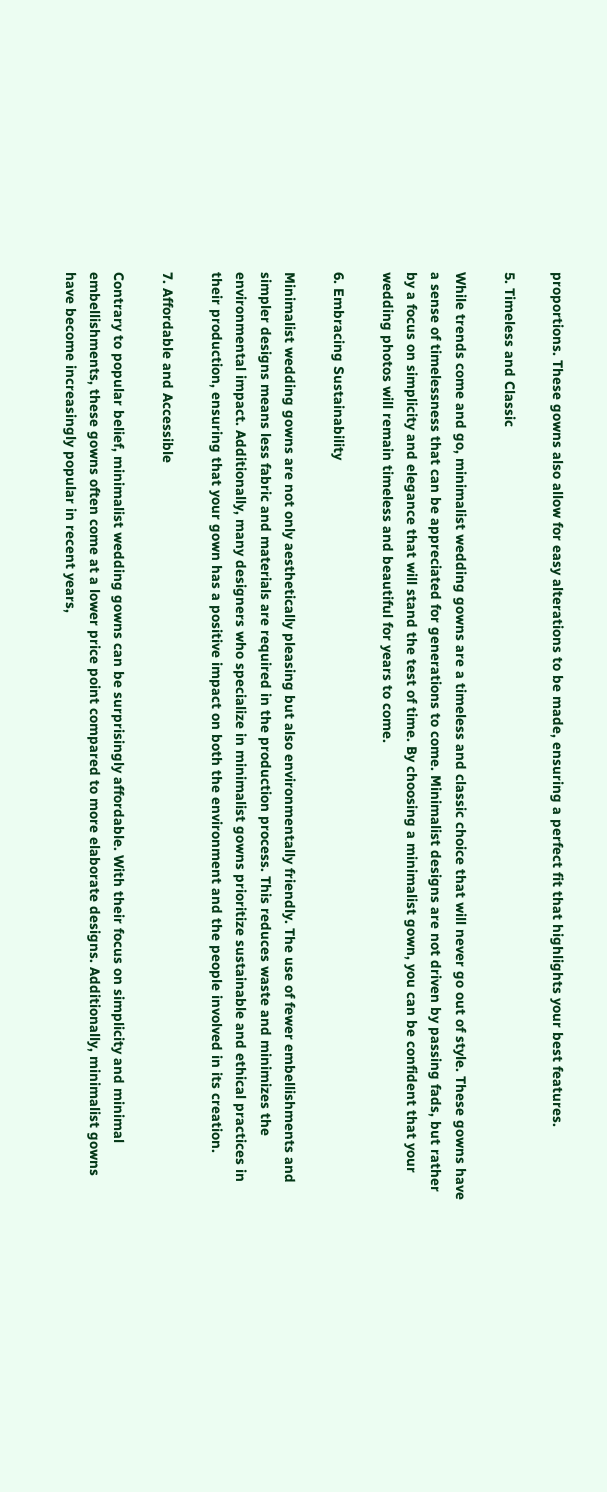proportions. These gowns also allow for easy alterations to be made, ensuring a perfect fit that highlights your best features.

5. Timeless and Classic

While trends come and go, minimalist wedding gowns are a timeless and classic choice that will never go out of style. These gowns have a sense of timelessness that can be appreciated for generations to come. Minimalist designs are not driven by passing fads, but rather by a focus on simplicity and elegance that will stand the test of time. By choosing a minimalist gown, you can be confident that your wedding photos will remain timeless and beautiful for years to come.

6. Embracing Sustainability

Minimalist wedding gowns are not only aesthetically pleasing but also environmentally friendly. The use of fewer embellishments and simpler designs means less fabric and materials are required in the production process. This reduces waste and minimizes the environmental impact. Additionally, many designers who specialize in minimalist gowns prioritize sustainable and ethical practices in their production, ensuring that your gown has a positive impact on both the environment and the people involved in its creation.

7. Affordable and Accessible

Contrary to popular belief, minimalist wedding gowns can be surprisingly affordable. With their focus on simplicity and minimal embellishments, these gowns often come at a lower price point compared to more elaborate designs. Additionally, minimalist gowns have become increasingly popular in recent years,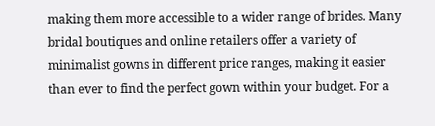making them more accessible to a wider range of brides. Many bridal boutiques and online retailers offer a variety of minimalist gowns in different price ranges, making it easier than ever to find the perfect gown within your budget. For a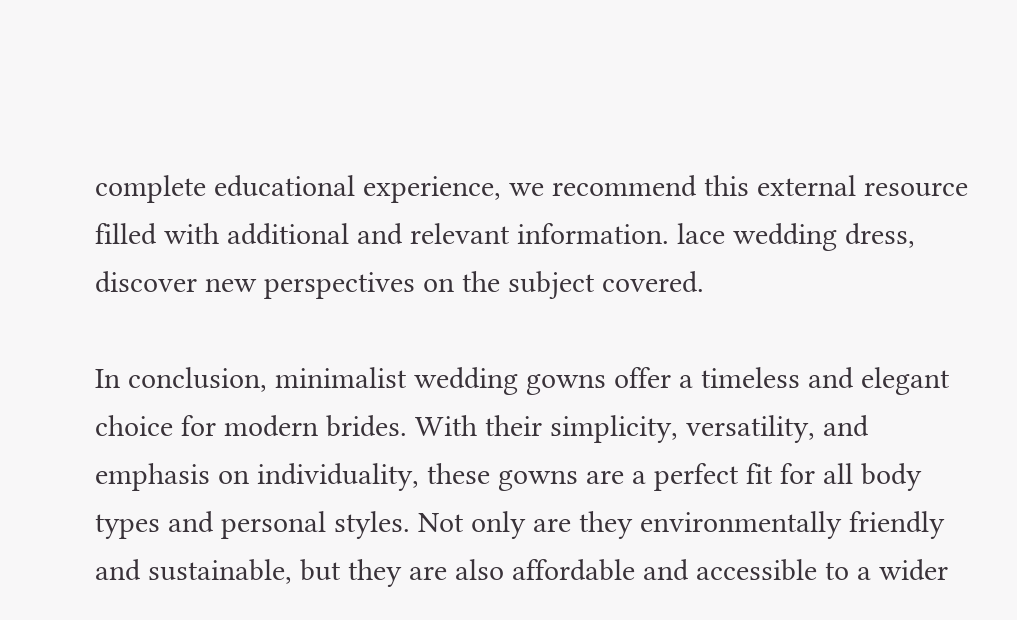complete educational experience, we recommend this external resource filled with additional and relevant information. lace wedding dress, discover new perspectives on the subject covered.

In conclusion, minimalist wedding gowns offer a timeless and elegant choice for modern brides. With their simplicity, versatility, and emphasis on individuality, these gowns are a perfect fit for all body types and personal styles. Not only are they environmentally friendly and sustainable, but they are also affordable and accessible to a wider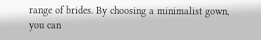range of brides. By choosing a minimalist gown, you can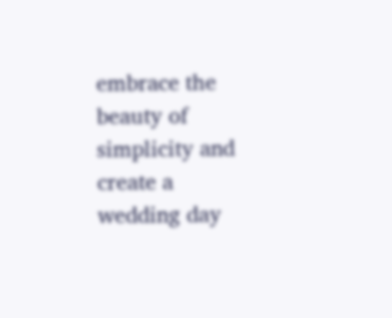embrace the beauty of simplicity and create a wedding day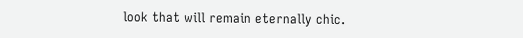look that will remain eternally chic.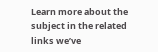Learn more about the subject in the related links we’ve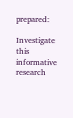prepared:

Investigate this informative research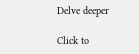Delve deeper

Click to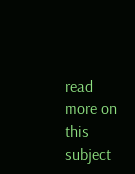read more on this subject